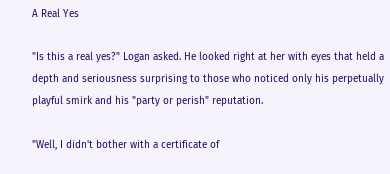A Real Yes

"Is this a real yes?" Logan asked. He looked right at her with eyes that held a depth and seriousness surprising to those who noticed only his perpetually playful smirk and his "party or perish" reputation.

"Well, I didn't bother with a certificate of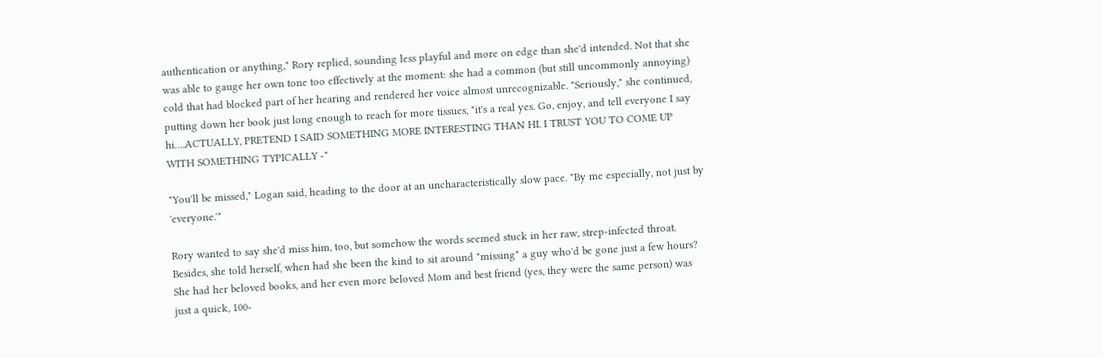authentication or anything," Rory replied, sounding less playful and more on edge than she'd intended. Not that she was able to gauge her own tone too effectively at the moment: she had a common (but still uncommonly annoying) cold that had blocked part of her hearing and rendered her voice almost unrecognizable. "Seriously," she continued, putting down her book just long enough to reach for more tissues, "it's a real yes. Go, enjoy, and tell everyone I say hi….ACTUALLY, PRETEND I SAID SOMETHING MORE INTERESTING THAN HI. I TRUST YOU TO COME UP WITH SOMETHING TYPICALLY -"

"You'll be missed," Logan said, heading to the door at an uncharacteristically slow pace. "By me especially, not just by 'everyone.'"

Rory wanted to say she'd miss him, too, but somehow the words seemed stuck in her raw, strep-infected throat. Besides, she told herself, when had she been the kind to sit around "missing" a guy who'd be gone just a few hours? She had her beloved books, and her even more beloved Mom and best friend (yes, they were the same person) was just a quick, 100-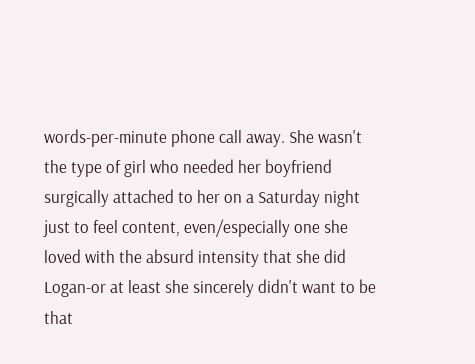words-per-minute phone call away. She wasn't the type of girl who needed her boyfriend surgically attached to her on a Saturday night just to feel content, even/especially one she loved with the absurd intensity that she did Logan-or at least she sincerely didn't want to be that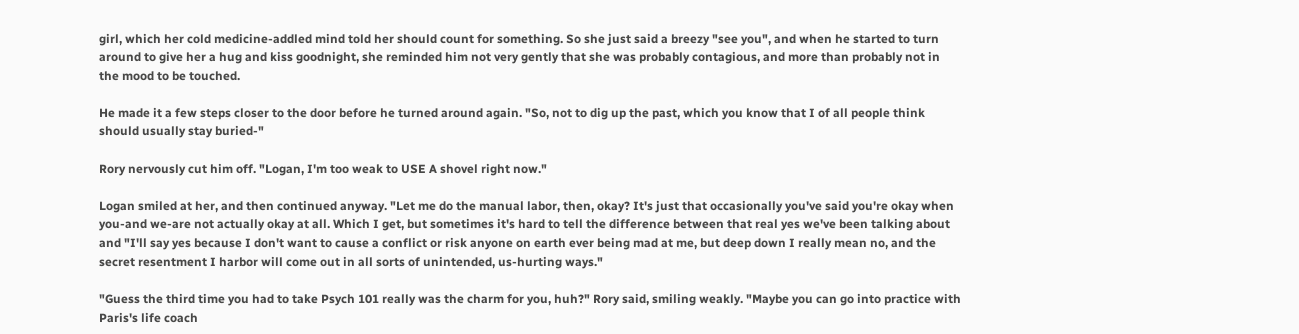girl, which her cold medicine-addled mind told her should count for something. So she just said a breezy "see you", and when he started to turn around to give her a hug and kiss goodnight, she reminded him not very gently that she was probably contagious, and more than probably not in the mood to be touched.

He made it a few steps closer to the door before he turned around again. "So, not to dig up the past, which you know that I of all people think should usually stay buried-"

Rory nervously cut him off. "Logan, I'm too weak to USE A shovel right now."

Logan smiled at her, and then continued anyway. "Let me do the manual labor, then, okay? It's just that occasionally you've said you're okay when you-and we-are not actually okay at all. Which I get, but sometimes it's hard to tell the difference between that real yes we've been talking about and "I'll say yes because I don't want to cause a conflict or risk anyone on earth ever being mad at me, but deep down I really mean no, and the secret resentment I harbor will come out in all sorts of unintended, us-hurting ways."

"Guess the third time you had to take Psych 101 really was the charm for you, huh?" Rory said, smiling weakly. "Maybe you can go into practice with Paris's life coach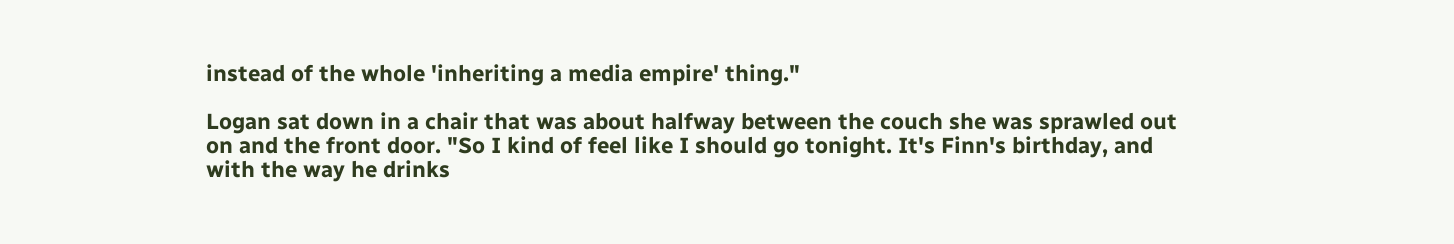instead of the whole 'inheriting a media empire' thing."

Logan sat down in a chair that was about halfway between the couch she was sprawled out on and the front door. "So I kind of feel like I should go tonight. It's Finn's birthday, and with the way he drinks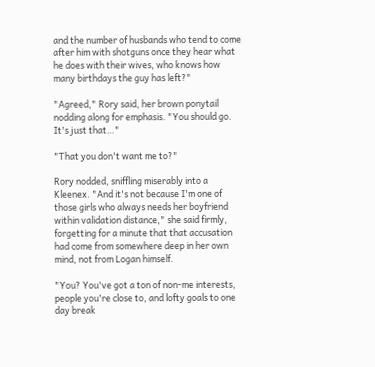and the number of husbands who tend to come after him with shotguns once they hear what he does with their wives, who knows how many birthdays the guy has left?"

"Agreed," Rory said, her brown ponytail nodding along for emphasis. "You should go. It's just that…"

"That you don't want me to?"

Rory nodded, sniffling miserably into a Kleenex. "And it's not because I'm one of those girls who always needs her boyfriend within validation distance," she said firmly, forgetting for a minute that that accusation had come from somewhere deep in her own mind, not from Logan himself.

"You? You've got a ton of non-me interests, people you're close to, and lofty goals to one day break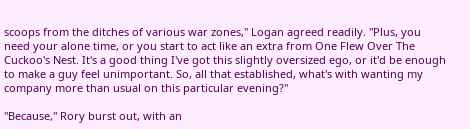scoops from the ditches of various war zones," Logan agreed readily. "Plus, you need your alone time, or you start to act like an extra from One Flew Over The Cuckoo's Nest. It's a good thing I've got this slightly oversized ego, or it'd be enough to make a guy feel unimportant. So, all that established, what's with wanting my company more than usual on this particular evening?"

"Because," Rory burst out, with an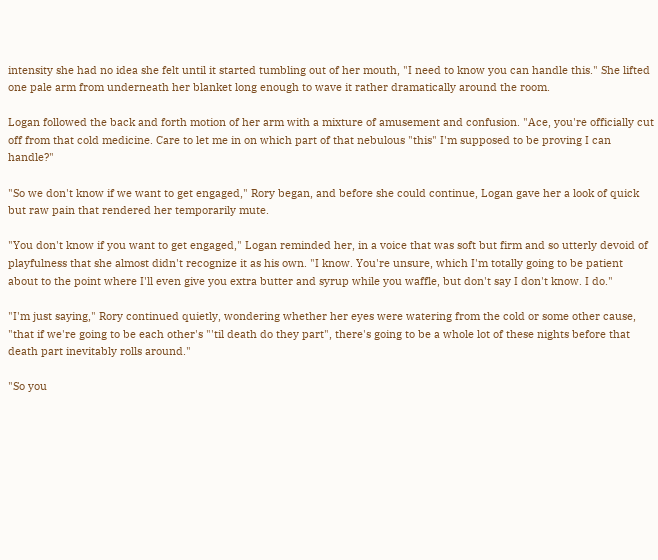intensity she had no idea she felt until it started tumbling out of her mouth, "I need to know you can handle this." She lifted one pale arm from underneath her blanket long enough to wave it rather dramatically around the room.

Logan followed the back and forth motion of her arm with a mixture of amusement and confusion. "Ace, you're officially cut off from that cold medicine. Care to let me in on which part of that nebulous "this" I'm supposed to be proving I can handle?"

"So we don't know if we want to get engaged," Rory began, and before she could continue, Logan gave her a look of quick but raw pain that rendered her temporarily mute.

"You don't know if you want to get engaged," Logan reminded her, in a voice that was soft but firm and so utterly devoid of playfulness that she almost didn't recognize it as his own. "I know. You're unsure, which I'm totally going to be patient about to the point where I'll even give you extra butter and syrup while you waffle, but don't say I don't know. I do."

"I'm just saying," Rory continued quietly, wondering whether her eyes were watering from the cold or some other cause, "that if we're going to be each other's "'til death do they part", there's going to be a whole lot of these nights before that death part inevitably rolls around."

"So you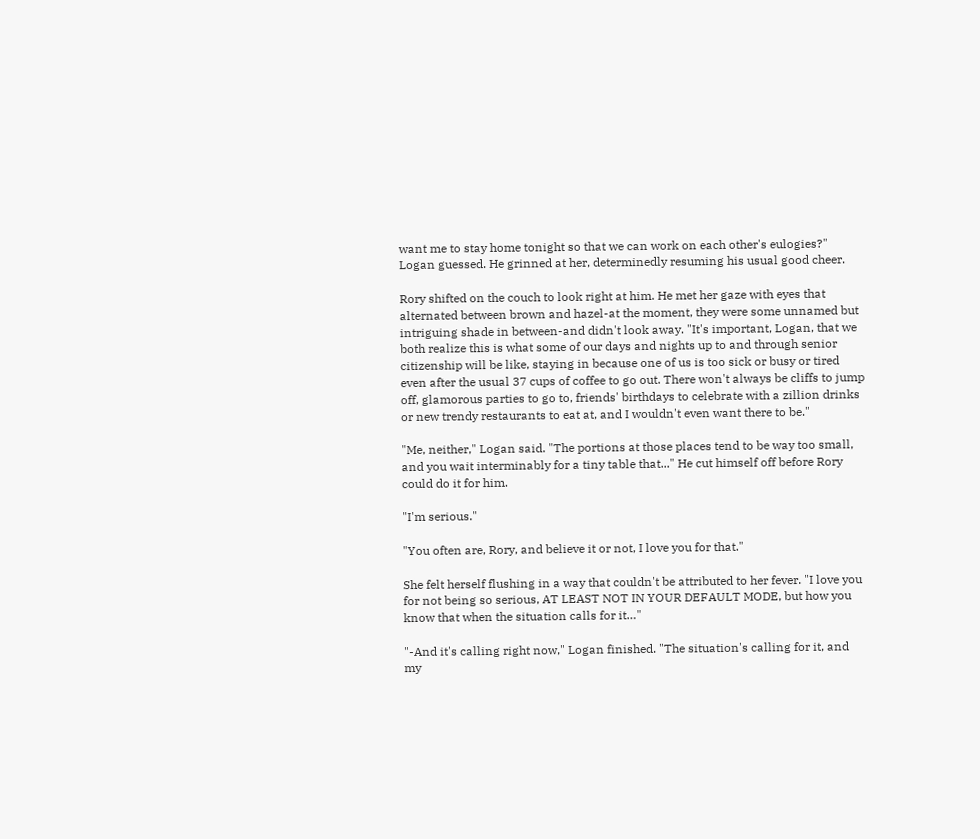want me to stay home tonight so that we can work on each other's eulogies?" Logan guessed. He grinned at her, determinedly resuming his usual good cheer.

Rory shifted on the couch to look right at him. He met her gaze with eyes that alternated between brown and hazel-at the moment, they were some unnamed but intriguing shade in between-and didn't look away. "It's important, Logan, that we both realize this is what some of our days and nights up to and through senior citizenship will be like, staying in because one of us is too sick or busy or tired even after the usual 37 cups of coffee to go out. There won't always be cliffs to jump off, glamorous parties to go to, friends' birthdays to celebrate with a zillion drinks or new trendy restaurants to eat at, and I wouldn't even want there to be."

"Me, neither," Logan said. "The portions at those places tend to be way too small, and you wait interminably for a tiny table that..." He cut himself off before Rory could do it for him.

"I'm serious."

"You often are, Rory, and believe it or not, I love you for that."

She felt herself flushing in a way that couldn't be attributed to her fever. "I love you for not being so serious, AT LEAST NOT IN YOUR DEFAULT MODE, but how you know that when the situation calls for it…"

"-And it's calling right now," Logan finished. "The situation's calling for it, and my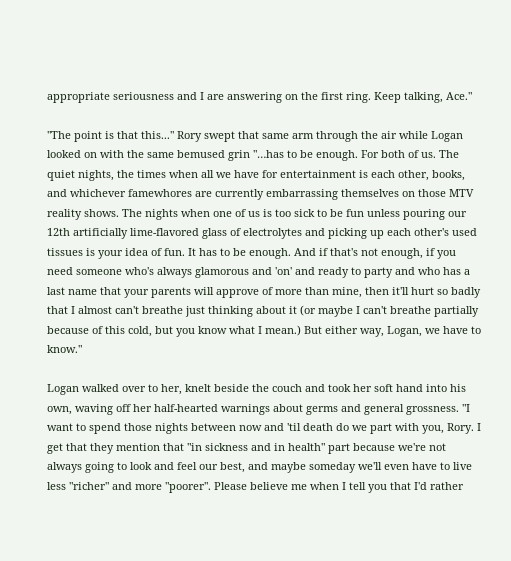appropriate seriousness and I are answering on the first ring. Keep talking, Ace."

"The point is that this..." Rory swept that same arm through the air while Logan looked on with the same bemused grin "…has to be enough. For both of us. The quiet nights, the times when all we have for entertainment is each other, books, and whichever famewhores are currently embarrassing themselves on those MTV reality shows. The nights when one of us is too sick to be fun unless pouring our 12th artificially lime-flavored glass of electrolytes and picking up each other's used tissues is your idea of fun. It has to be enough. And if that's not enough, if you need someone who's always glamorous and 'on' and ready to party and who has a last name that your parents will approve of more than mine, then it'll hurt so badly that I almost can't breathe just thinking about it (or maybe I can't breathe partially because of this cold, but you know what I mean.) But either way, Logan, we have to know."

Logan walked over to her, knelt beside the couch and took her soft hand into his own, waving off her half-hearted warnings about germs and general grossness. "I want to spend those nights between now and 'til death do we part with you, Rory. I get that they mention that "in sickness and in health" part because we're not always going to look and feel our best, and maybe someday we'll even have to live less "richer" and more "poorer". Please believe me when I tell you that I'd rather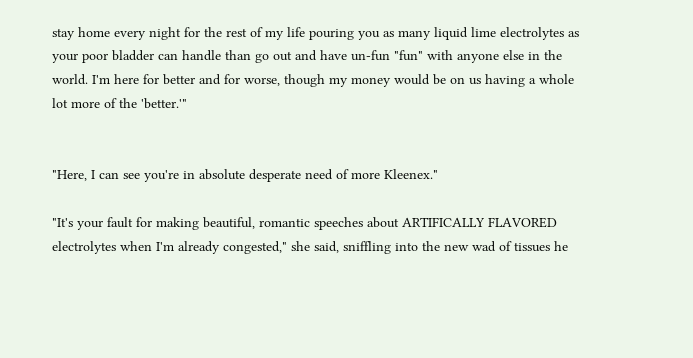stay home every night for the rest of my life pouring you as many liquid lime electrolytes as your poor bladder can handle than go out and have un-fun "fun" with anyone else in the world. I'm here for better and for worse, though my money would be on us having a whole lot more of the 'better.'"


"Here, I can see you're in absolute desperate need of more Kleenex."

"It's your fault for making beautiful, romantic speeches about ARTIFICALLY FLAVORED electrolytes when I'm already congested," she said, sniffling into the new wad of tissues he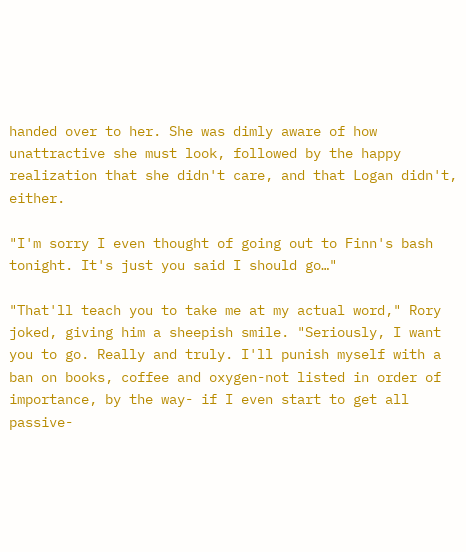handed over to her. She was dimly aware of how unattractive she must look, followed by the happy realization that she didn't care, and that Logan didn't, either.

"I'm sorry I even thought of going out to Finn's bash tonight. It's just you said I should go…"

"That'll teach you to take me at my actual word," Rory joked, giving him a sheepish smile. "Seriously, I want you to go. Really and truly. I'll punish myself with a ban on books, coffee and oxygen-not listed in order of importance, by the way- if I even start to get all passive-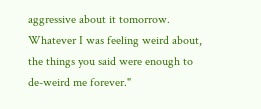aggressive about it tomorrow. Whatever I was feeling weird about, the things you said were enough to de-weird me forever."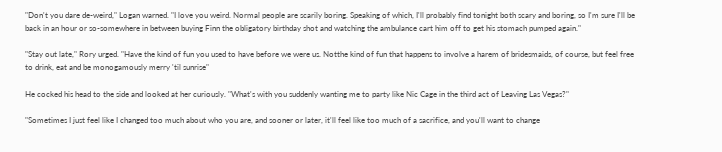"Don't you dare de-weird," Logan warned. "I love you weird. Normal people are scarily boring. Speaking of which, I'll probably find tonight both scary and boring, so I'm sure I'll be back in an hour or so-somewhere in between buying Finn the obligatory birthday shot and watching the ambulance cart him off to get his stomach pumped again."

"Stay out late," Rory urged. "Have the kind of fun you used to have before we were us. Notthe kind of fun that happens to involve a harem of bridesmaids, of course, but feel free to drink, eat and be monogamously merry 'til sunrise"

He cocked his head to the side and looked at her curiously. "What's with you suddenly wanting me to party like Nic Cage in the third act of Leaving Las Vegas?"

"Sometimes I just feel like I changed too much about who you are, and sooner or later, it'll feel like too much of a sacrifice, and you'll want to change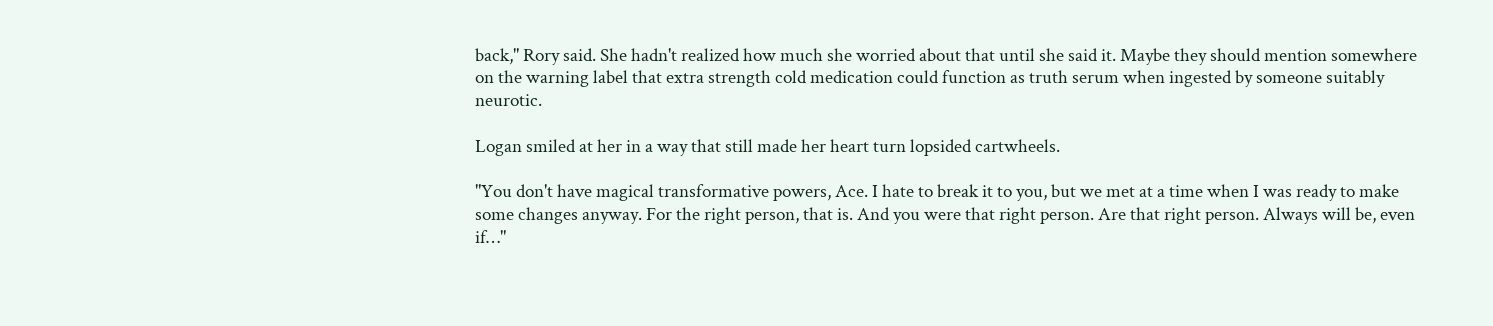back," Rory said. She hadn't realized how much she worried about that until she said it. Maybe they should mention somewhere on the warning label that extra strength cold medication could function as truth serum when ingested by someone suitably neurotic.

Logan smiled at her in a way that still made her heart turn lopsided cartwheels.

"You don't have magical transformative powers, Ace. I hate to break it to you, but we met at a time when I was ready to make some changes anyway. For the right person, that is. And you were that right person. Are that right person. Always will be, even if…"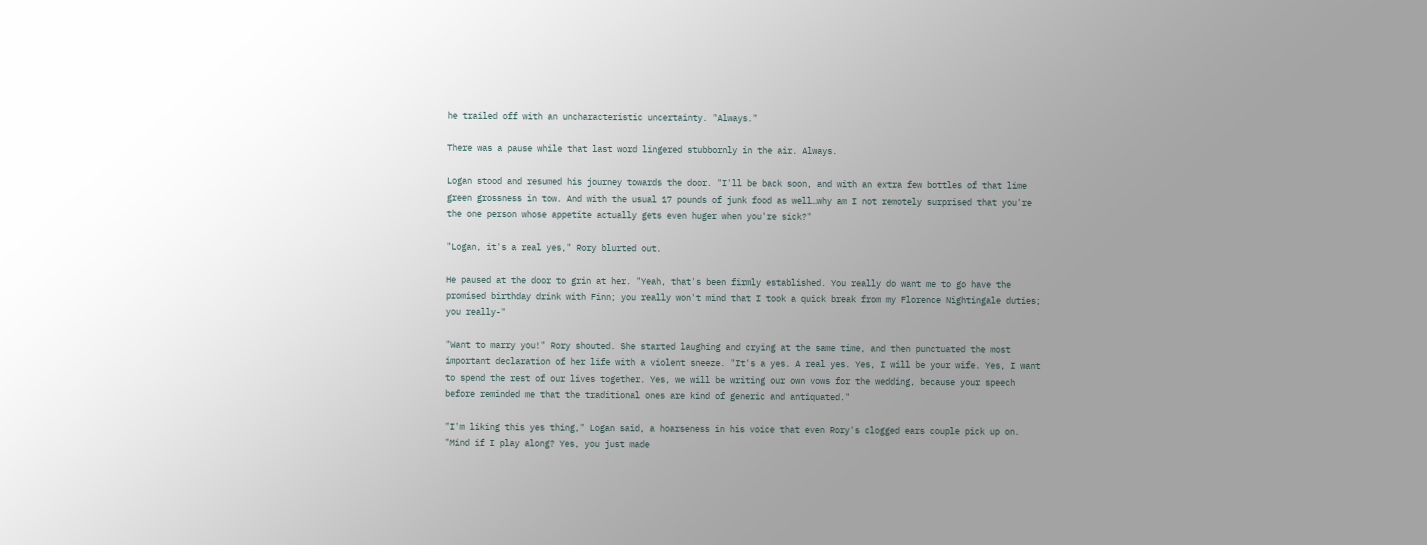he trailed off with an uncharacteristic uncertainty. "Always."

There was a pause while that last word lingered stubbornly in the air. Always.

Logan stood and resumed his journey towards the door. "I'll be back soon, and with an extra few bottles of that lime green grossness in tow. And with the usual 17 pounds of junk food as well…why am I not remotely surprised that you're the one person whose appetite actually gets even huger when you're sick?"

"Logan, it's a real yes," Rory blurted out.

He paused at the door to grin at her. "Yeah, that's been firmly established. You really do want me to go have the promised birthday drink with Finn; you really won't mind that I took a quick break from my Florence Nightingale duties; you really-"

"Want to marry you!" Rory shouted. She started laughing and crying at the same time, and then punctuated the most important declaration of her life with a violent sneeze. "It's a yes. A real yes. Yes, I will be your wife. Yes, I want to spend the rest of our lives together. Yes, we will be writing our own vows for the wedding, because your speech before reminded me that the traditional ones are kind of generic and antiquated."

"I'm liking this yes thing," Logan said, a hoarseness in his voice that even Rory's clogged ears couple pick up on. "Mind if I play along? Yes, you just made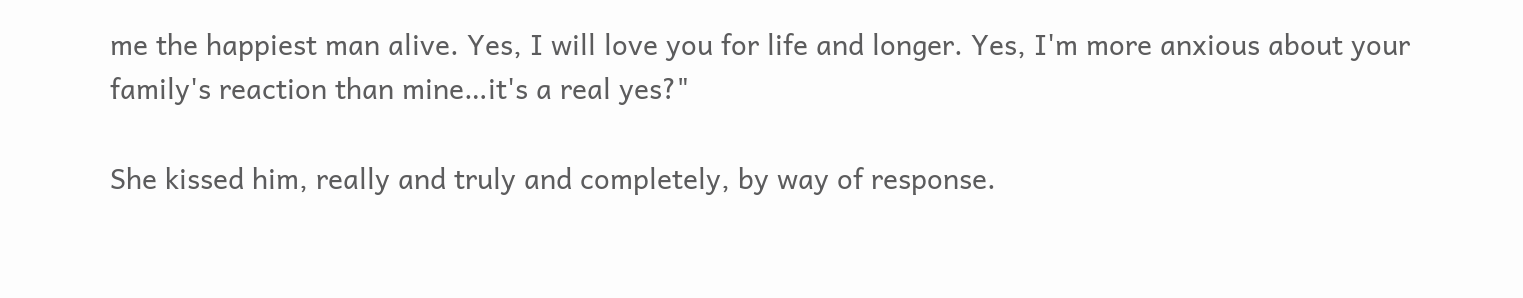me the happiest man alive. Yes, I will love you for life and longer. Yes, I'm more anxious about your family's reaction than mine…it's a real yes?"

She kissed him, really and truly and completely, by way of response.